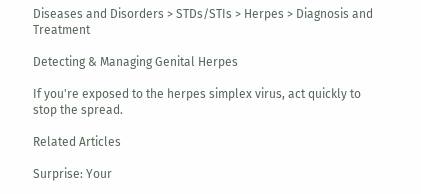Diseases and Disorders > STDs/STIs > Herpes > Diagnosis and Treatment

Detecting & Managing Genital Herpes

If you're exposed to the herpes simplex virus, act quickly to stop the spread.

Related Articles

Surprise: Your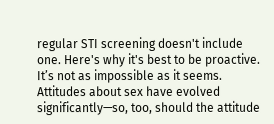regular STI screening doesn't include one. Here's why it's best to be proactive.
It’s not as impossible as it seems.
Attitudes about sex have evolved significantly—so, too, should the attitude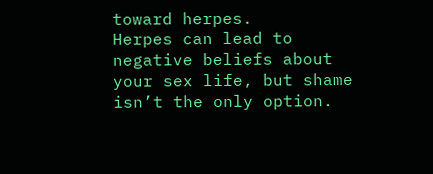toward herpes.
Herpes can lead to negative beliefs about your sex life, but shame isn’t the only option.